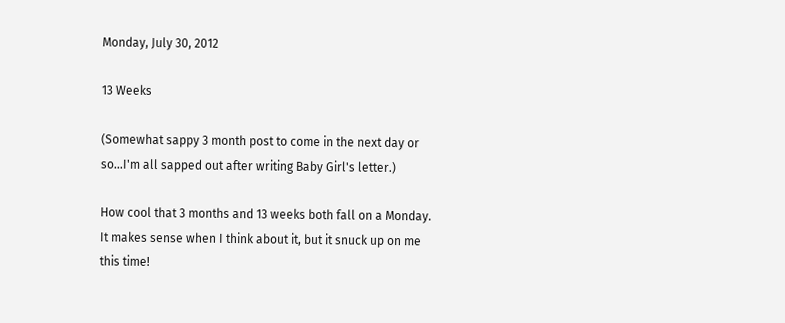Monday, July 30, 2012

13 Weeks

(Somewhat sappy 3 month post to come in the next day or so...I'm all sapped out after writing Baby Girl's letter.)

How cool that 3 months and 13 weeks both fall on a Monday. It makes sense when I think about it, but it snuck up on me this time!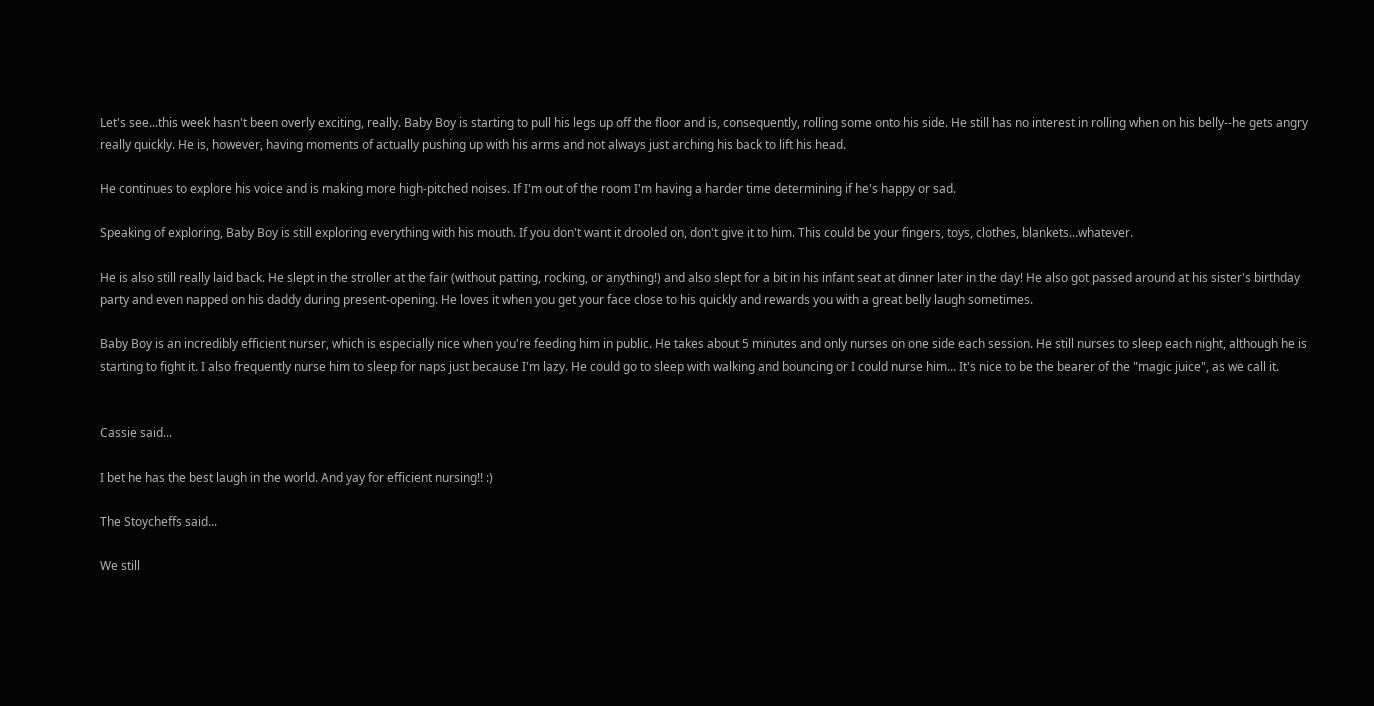Let's see...this week hasn't been overly exciting, really. Baby Boy is starting to pull his legs up off the floor and is, consequently, rolling some onto his side. He still has no interest in rolling when on his belly--he gets angry really quickly. He is, however, having moments of actually pushing up with his arms and not always just arching his back to lift his head.

He continues to explore his voice and is making more high-pitched noises. If I'm out of the room I'm having a harder time determining if he's happy or sad.

Speaking of exploring, Baby Boy is still exploring everything with his mouth. If you don't want it drooled on, don't give it to him. This could be your fingers, toys, clothes, blankets...whatever.

He is also still really laid back. He slept in the stroller at the fair (without patting, rocking, or anything!) and also slept for a bit in his infant seat at dinner later in the day! He also got passed around at his sister's birthday party and even napped on his daddy during present-opening. He loves it when you get your face close to his quickly and rewards you with a great belly laugh sometimes.

Baby Boy is an incredibly efficient nurser, which is especially nice when you're feeding him in public. He takes about 5 minutes and only nurses on one side each session. He still nurses to sleep each night, although he is starting to fight it. I also frequently nurse him to sleep for naps just because I'm lazy. He could go to sleep with walking and bouncing or I could nurse him... It's nice to be the bearer of the "magic juice", as we call it.


Cassie said...

I bet he has the best laugh in the world. And yay for efficient nursing!! :)

The Stoycheffs said...

We still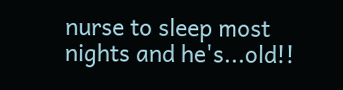nurse to sleep most nights and he's...old!!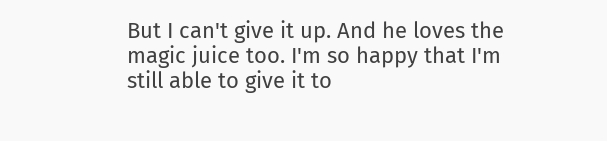But I can't give it up. And he loves the magic juice too. I'm so happy that I'm still able to give it to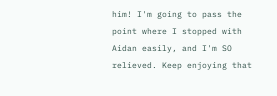him! I'm going to pass the point where I stopped with Aidan easily, and I'm SO relieved. Keep enjoying that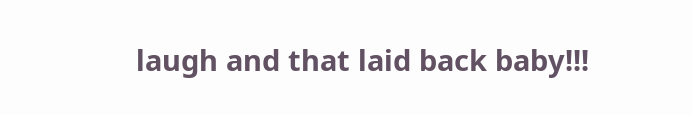laugh and that laid back baby!!!